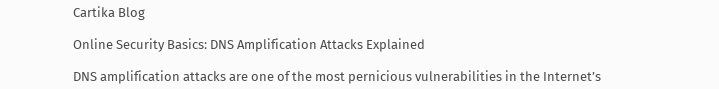Cartika Blog

Online Security Basics: DNS Amplification Attacks Explained

DNS amplification attacks are one of the most pernicious vulnerabilities in the Internet’s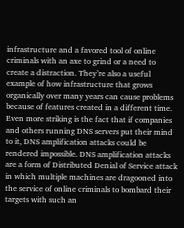infrastructure and a favored tool of online criminals with an axe to grind or a need to create a distraction. They’re also a useful example of how infrastructure that grows organically over many years can cause problems because of features created in a different time. Even more striking is the fact that if companies and others running DNS servers put their mind to it, DNS amplification attacks could be rendered impossible. DNS amplification attacks are a form of Distributed Denial of Service attack in which multiple machines are dragooned into the service of online criminals to bombard their targets with such an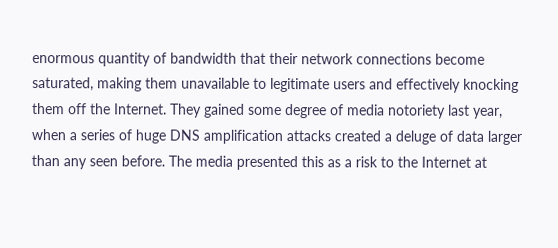enormous quantity of bandwidth that their network connections become saturated, making them unavailable to legitimate users and effectively knocking them off the Internet. They gained some degree of media notoriety last year, when a series of huge DNS amplification attacks created a deluge of data larger than any seen before. The media presented this as a risk to the Internet at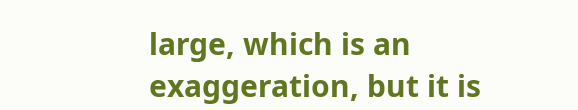large, which is an exaggeration, but it is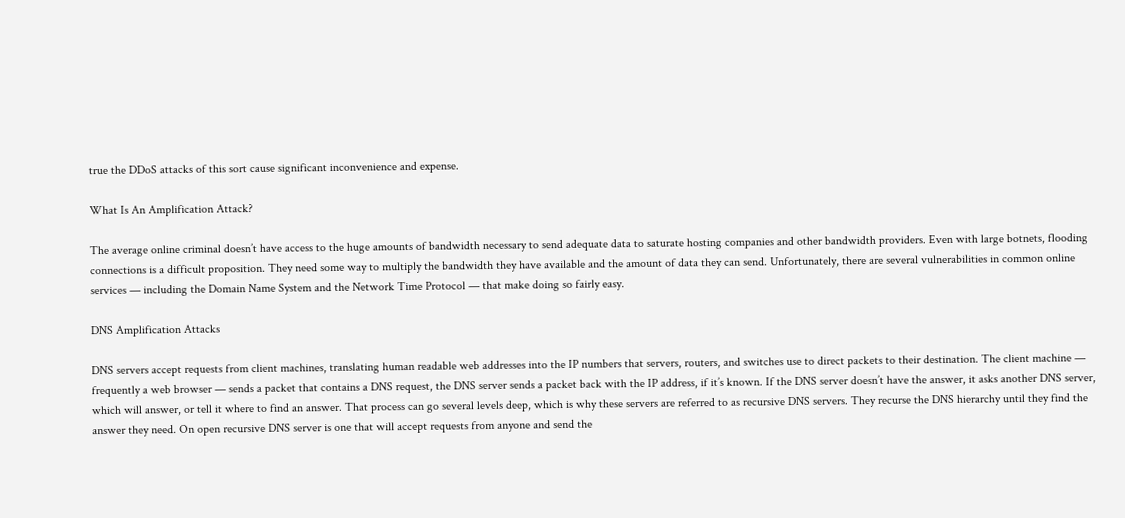true the DDoS attacks of this sort cause significant inconvenience and expense.

What Is An Amplification Attack?

The average online criminal doesn’t have access to the huge amounts of bandwidth necessary to send adequate data to saturate hosting companies and other bandwidth providers. Even with large botnets, flooding connections is a difficult proposition. They need some way to multiply the bandwidth they have available and the amount of data they can send. Unfortunately, there are several vulnerabilities in common online services — including the Domain Name System and the Network Time Protocol — that make doing so fairly easy.

DNS Amplification Attacks

DNS servers accept requests from client machines, translating human readable web addresses into the IP numbers that servers, routers, and switches use to direct packets to their destination. The client machine — frequently a web browser — sends a packet that contains a DNS request, the DNS server sends a packet back with the IP address, if it’s known. If the DNS server doesn’t have the answer, it asks another DNS server, which will answer, or tell it where to find an answer. That process can go several levels deep, which is why these servers are referred to as recursive DNS servers. They recurse the DNS hierarchy until they find the answer they need. On open recursive DNS server is one that will accept requests from anyone and send the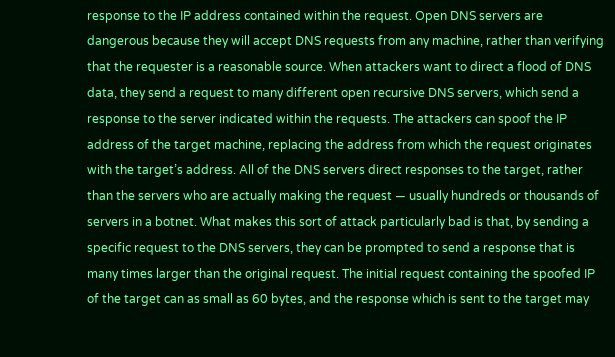response to the IP address contained within the request. Open DNS servers are dangerous because they will accept DNS requests from any machine, rather than verifying that the requester is a reasonable source. When attackers want to direct a flood of DNS data, they send a request to many different open recursive DNS servers, which send a response to the server indicated within the requests. The attackers can spoof the IP address of the target machine, replacing the address from which the request originates with the target’s address. All of the DNS servers direct responses to the target, rather than the servers who are actually making the request — usually hundreds or thousands of servers in a botnet. What makes this sort of attack particularly bad is that, by sending a specific request to the DNS servers, they can be prompted to send a response that is many times larger than the original request. The initial request containing the spoofed IP of the target can as small as 60 bytes, and the response which is sent to the target may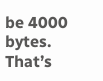be 4000 bytes. That’s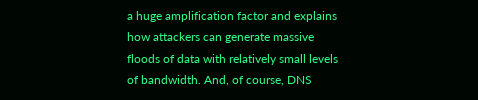a huge amplification factor and explains how attackers can generate massive floods of data with relatively small levels of bandwidth. And, of course, DNS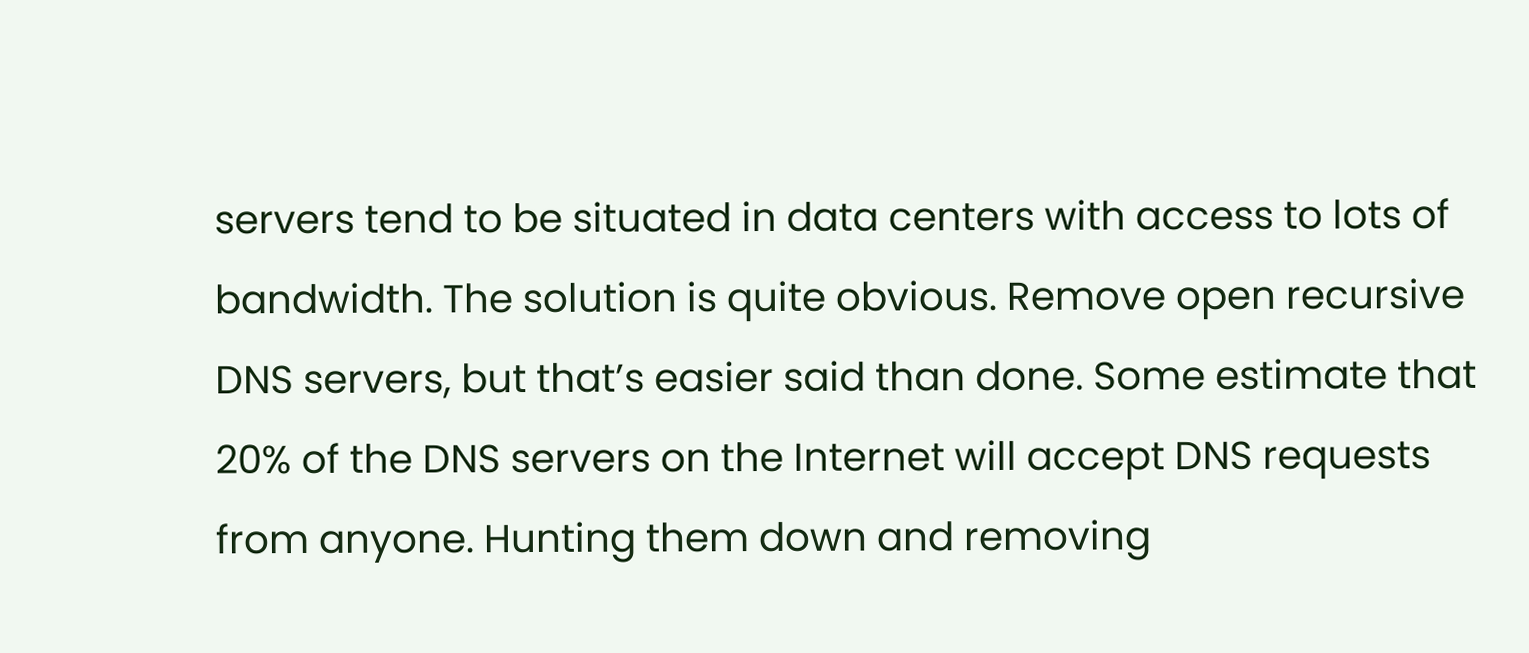servers tend to be situated in data centers with access to lots of bandwidth. The solution is quite obvious. Remove open recursive DNS servers, but that’s easier said than done. Some estimate that 20% of the DNS servers on the Internet will accept DNS requests from anyone. Hunting them down and removing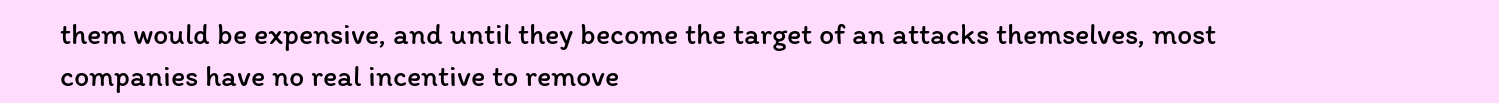them would be expensive, and until they become the target of an attacks themselves, most companies have no real incentive to remove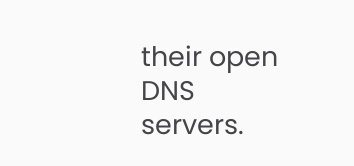their open DNS servers.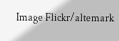Image Flickr/altemark